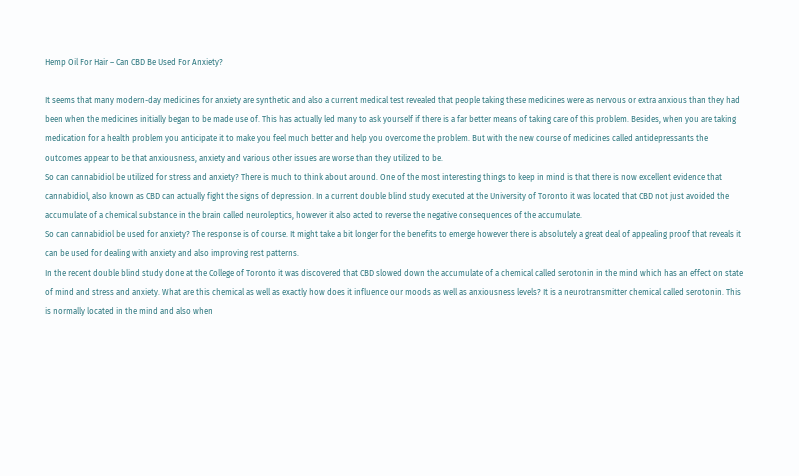Hemp Oil For Hair – Can CBD Be Used For Anxiety?

It seems that many modern-day medicines for anxiety are synthetic and also a current medical test revealed that people taking these medicines were as nervous or extra anxious than they had been when the medicines initially began to be made use of. This has actually led many to ask yourself if there is a far better means of taking care of this problem. Besides, when you are taking medication for a health problem you anticipate it to make you feel much better and help you overcome the problem. But with the new course of medicines called antidepressants the outcomes appear to be that anxiousness, anxiety and various other issues are worse than they utilized to be.
So can cannabidiol be utilized for stress and anxiety? There is much to think about around. One of the most interesting things to keep in mind is that there is now excellent evidence that cannabidiol, also known as CBD can actually fight the signs of depression. In a current double blind study executed at the University of Toronto it was located that CBD not just avoided the accumulate of a chemical substance in the brain called neuroleptics, however it also acted to reverse the negative consequences of the accumulate.
So can cannabidiol be used for anxiety? The response is of course. It might take a bit longer for the benefits to emerge however there is absolutely a great deal of appealing proof that reveals it can be used for dealing with anxiety and also improving rest patterns.
In the recent double blind study done at the College of Toronto it was discovered that CBD slowed down the accumulate of a chemical called serotonin in the mind which has an effect on state of mind and stress and anxiety. What are this chemical as well as exactly how does it influence our moods as well as anxiousness levels? It is a neurotransmitter chemical called serotonin. This is normally located in the mind and also when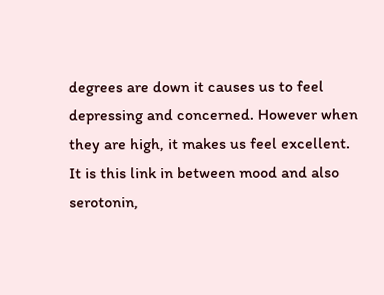degrees are down it causes us to feel depressing and concerned. However when they are high, it makes us feel excellent. It is this link in between mood and also serotonin,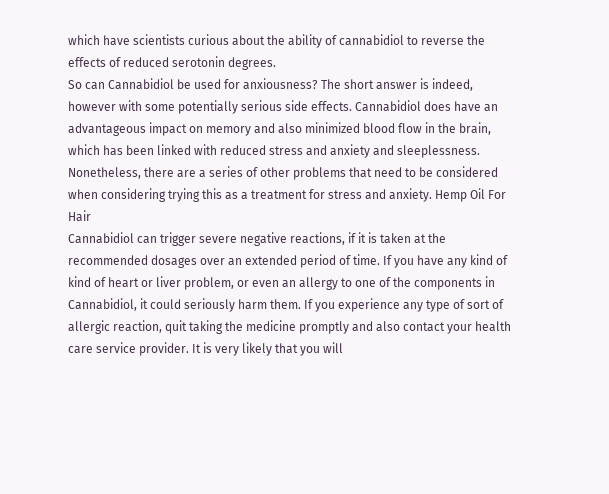which have scientists curious about the ability of cannabidiol to reverse the effects of reduced serotonin degrees.
So can Cannabidiol be used for anxiousness? The short answer is indeed, however with some potentially serious side effects. Cannabidiol does have an advantageous impact on memory and also minimized blood flow in the brain, which has been linked with reduced stress and anxiety and sleeplessness. Nonetheless, there are a series of other problems that need to be considered when considering trying this as a treatment for stress and anxiety. Hemp Oil For Hair
Cannabidiol can trigger severe negative reactions, if it is taken at the recommended dosages over an extended period of time. If you have any kind of kind of heart or liver problem, or even an allergy to one of the components in Cannabidiol, it could seriously harm them. If you experience any type of sort of allergic reaction, quit taking the medicine promptly and also contact your health care service provider. It is very likely that you will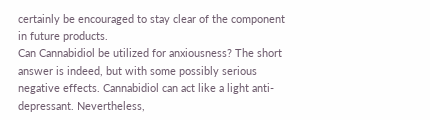certainly be encouraged to stay clear of the component in future products.
Can Cannabidiol be utilized for anxiousness? The short answer is indeed, but with some possibly serious negative effects. Cannabidiol can act like a light anti-depressant. Nevertheless,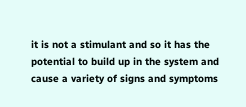it is not a stimulant and so it has the potential to build up in the system and cause a variety of signs and symptoms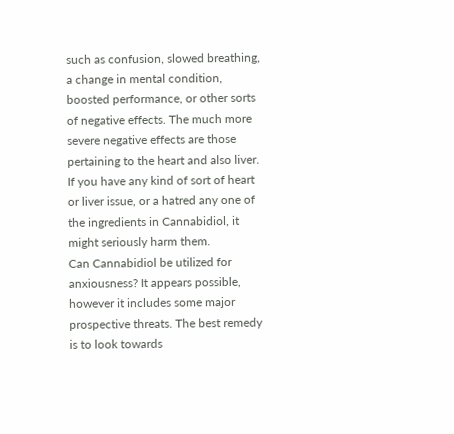such as confusion, slowed breathing, a change in mental condition, boosted performance, or other sorts of negative effects. The much more severe negative effects are those pertaining to the heart and also liver. If you have any kind of sort of heart or liver issue, or a hatred any one of the ingredients in Cannabidiol, it might seriously harm them.
Can Cannabidiol be utilized for anxiousness? It appears possible, however it includes some major prospective threats. The best remedy is to look towards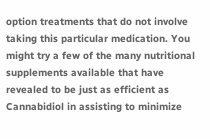option treatments that do not involve taking this particular medication. You might try a few of the many nutritional supplements available that have revealed to be just as efficient as Cannabidiol in assisting to minimize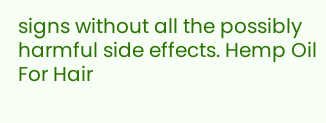signs without all the possibly harmful side effects. Hemp Oil For Hair